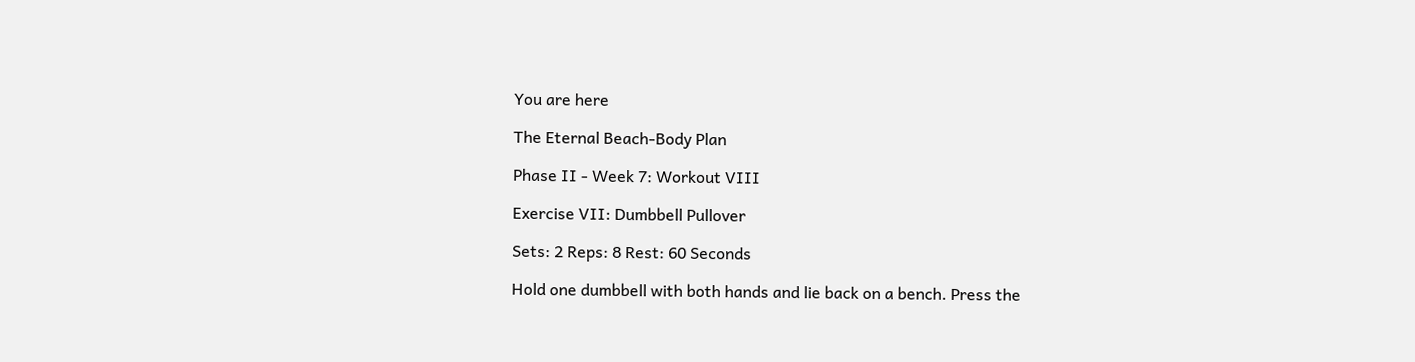You are here

The Eternal Beach-Body Plan

Phase II - Week 7: Workout VIII

Exercise VII: Dumbbell Pullover

Sets: 2 Reps: 8 Rest: 60 Seconds

Hold one dumbbell with both hands and lie back on a bench. Press the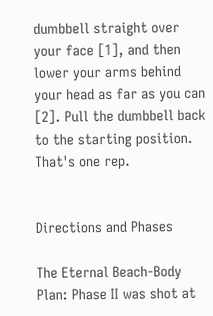dumbbell straight over your face [1], and then lower your arms behind your head as far as you can [2]. Pull the dumbbell back to the starting position. That's one rep.


Directions and Phases

The Eternal Beach-Body Plan: Phase II was shot at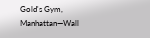Gold's Gym, Manhattan—Wall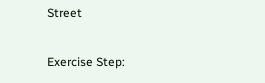Street

Exercise Step: